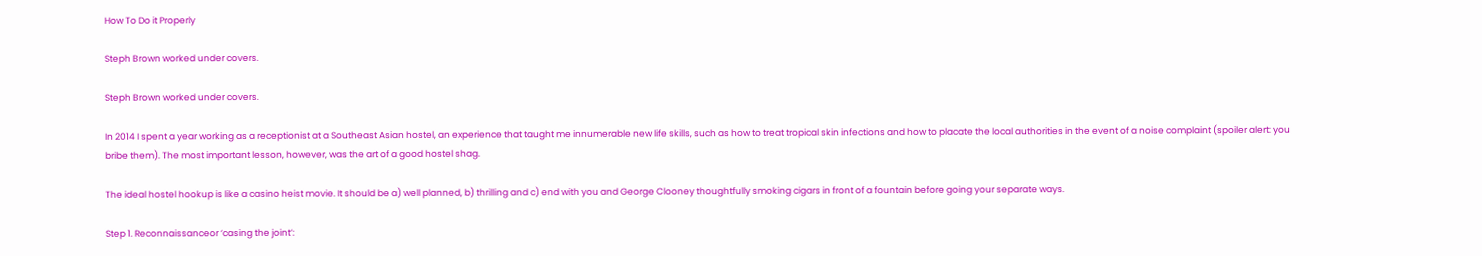How To Do it Properly

Steph Brown worked under covers.

Steph Brown worked under covers.

In 2014 I spent a year working as a receptionist at a Southeast Asian hostel, an experience that taught me innumerable new life skills, such as how to treat tropical skin infections and how to placate the local authorities in the event of a noise complaint (spoiler alert: you bribe them). The most important lesson, however, was the art of a good hostel shag.

The ideal hostel hookup is like a casino heist movie. It should be a) well planned, b) thrilling and c) end with you and George Clooney thoughtfully smoking cigars in front of a fountain before going your separate ways.

Step 1. Reconnaissanceor ‘casing the joint’: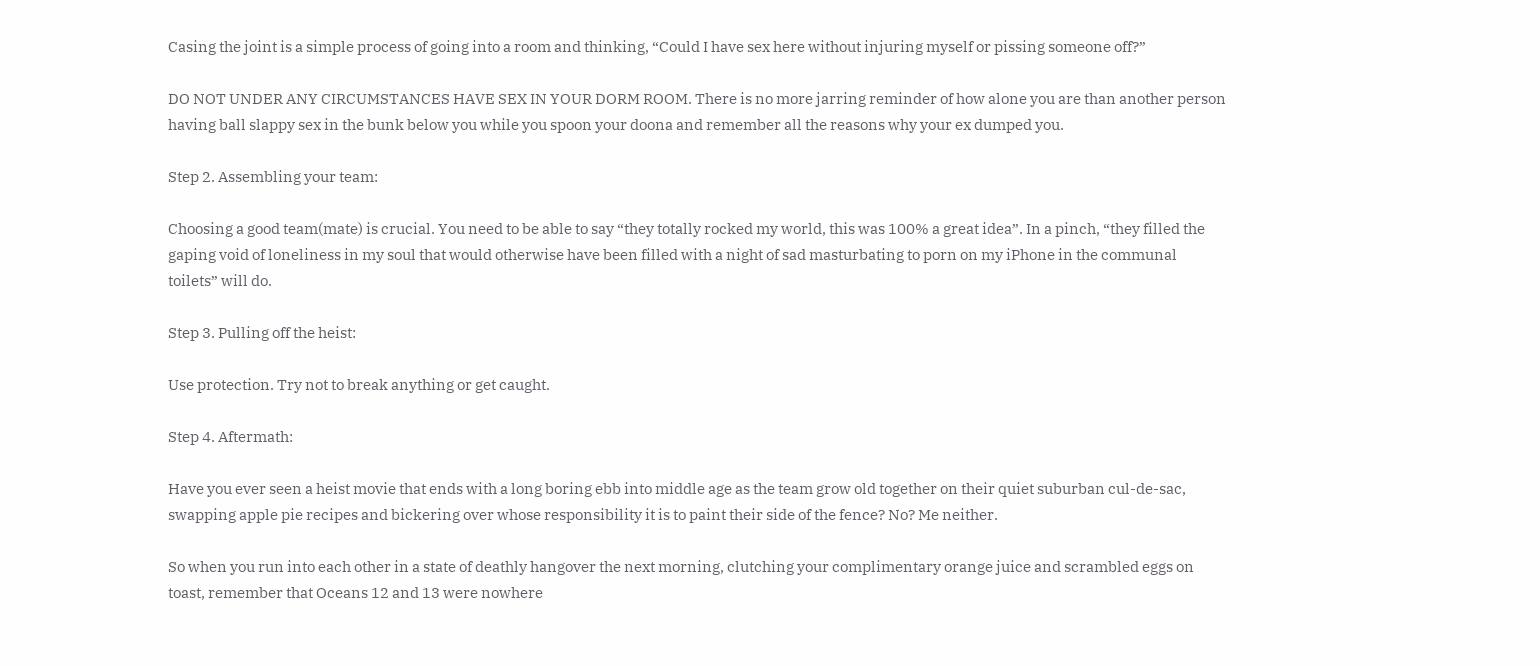Casing the joint is a simple process of going into a room and thinking, “Could I have sex here without injuring myself or pissing someone off?”

DO NOT UNDER ANY CIRCUMSTANCES HAVE SEX IN YOUR DORM ROOM. There is no more jarring reminder of how alone you are than another person having ball slappy sex in the bunk below you while you spoon your doona and remember all the reasons why your ex dumped you.

Step 2. Assembling your team:

Choosing a good team(mate) is crucial. You need to be able to say “they totally rocked my world, this was 100% a great idea”. In a pinch, “they filled the gaping void of loneliness in my soul that would otherwise have been filled with a night of sad masturbating to porn on my iPhone in the communal toilets” will do.

Step 3. Pulling off the heist:

Use protection. Try not to break anything or get caught.

Step 4. Aftermath:

Have you ever seen a heist movie that ends with a long boring ebb into middle age as the team grow old together on their quiet suburban cul-de-sac, swapping apple pie recipes and bickering over whose responsibility it is to paint their side of the fence? No? Me neither.

So when you run into each other in a state of deathly hangover the next morning, clutching your complimentary orange juice and scrambled eggs on toast, remember that Oceans 12 and 13 were nowhere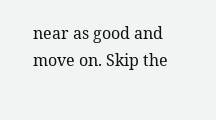near as good and move on. Skip the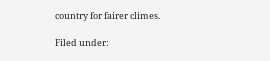country for fairer climes.

Filed under: